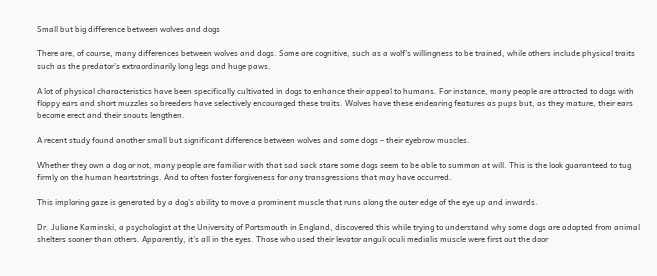Small but big difference between wolves and dogs

There are, of course, many differences between wolves and dogs. Some are cognitive, such as a wolf’s willingness to be trained, while others include physical traits such as the predator’s extraordinarily long legs and huge paws.

A lot of physical characteristics have been specifically cultivated in dogs to enhance their appeal to humans. For instance, many people are attracted to dogs with floppy ears and short muzzles so breeders have selectively encouraged these traits. Wolves have these endearing features as pups but, as they mature, their ears become erect and their snouts lengthen.

A recent study found another small but significant difference between wolves and some dogs – their eyebrow muscles.

Whether they own a dog or not, many people are familiar with that sad sack stare some dogs seem to be able to summon at will. This is the look guaranteed to tug firmly on the human heartstrings. And to often foster forgiveness for any transgressions that may have occurred.

This imploring gaze is generated by a dog’s ability to move a prominent muscle that runs along the outer edge of the eye up and inwards.

Dr. Juliane Kaminski, a psychologist at the University of Portsmouth in England, discovered this while trying to understand why some dogs are adopted from animal shelters sooner than others. Apparently, it’s all in the eyes. Those who used their levator anguli oculi medialis muscle were first out the door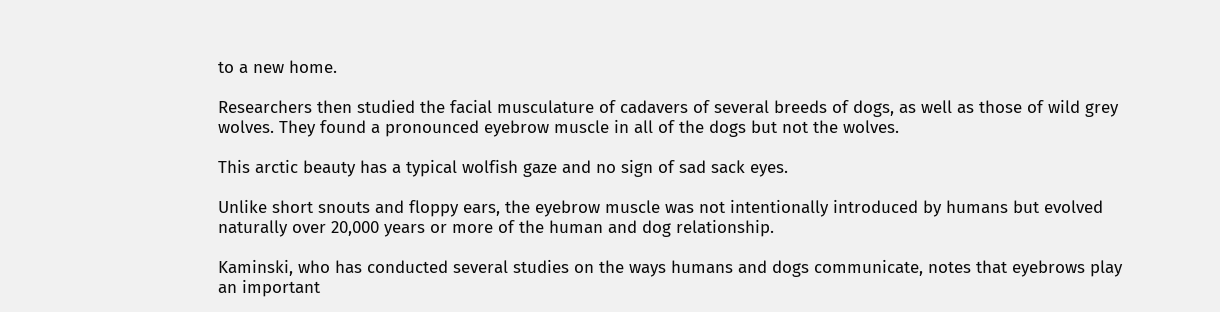to a new home.

Researchers then studied the facial musculature of cadavers of several breeds of dogs, as well as those of wild grey wolves. They found a pronounced eyebrow muscle in all of the dogs but not the wolves.

This arctic beauty has a typical wolfish gaze and no sign of sad sack eyes.

Unlike short snouts and floppy ears, the eyebrow muscle was not intentionally introduced by humans but evolved naturally over 20,000 years or more of the human and dog relationship.

Kaminski, who has conducted several studies on the ways humans and dogs communicate, notes that eyebrows play an important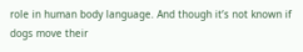role in human body language. And though it’s not known if dogs move their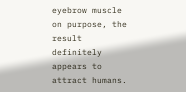eyebrow muscle on purpose, the result definitely appears to attract humans.